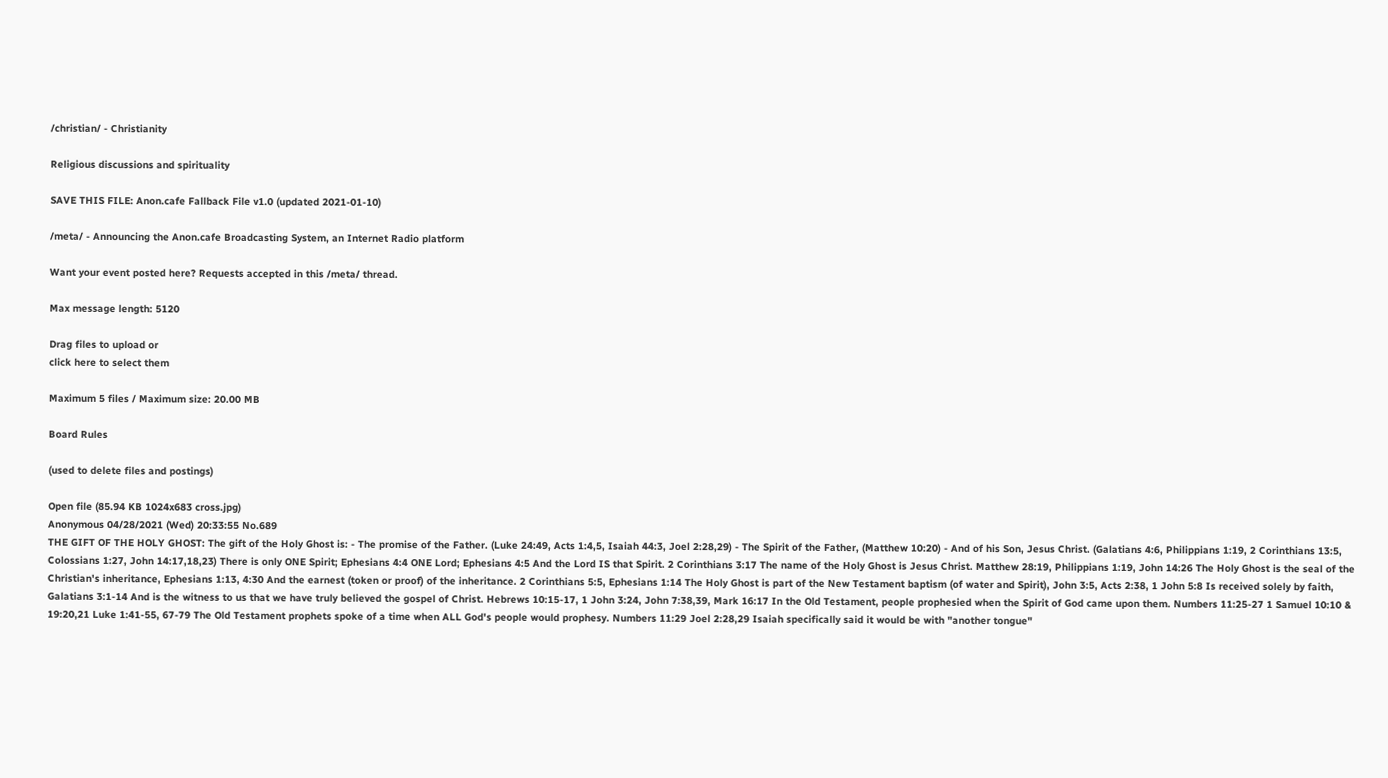/christian/ - Christianity

Religious discussions and spirituality

SAVE THIS FILE: Anon.cafe Fallback File v1.0 (updated 2021-01-10)

/meta/ - Announcing the Anon.cafe Broadcasting System, an Internet Radio platform

Want your event posted here? Requests accepted in this /meta/ thread.

Max message length: 5120

Drag files to upload or
click here to select them

Maximum 5 files / Maximum size: 20.00 MB

Board Rules

(used to delete files and postings)

Open file (85.94 KB 1024x683 cross.jpg)
Anonymous 04/28/2021 (Wed) 20:33:55 No.689
THE GIFT OF THE HOLY GHOST: The gift of the Holy Ghost is: - The promise of the Father. (Luke 24:49, Acts 1:4,5, Isaiah 44:3, Joel 2:28,29) - The Spirit of the Father, (Matthew 10:20) - And of his Son, Jesus Christ. (Galatians 4:6, Philippians 1:19, 2 Corinthians 13:5, Colossians 1:27, John 14:17,18,23) There is only ONE Spirit; Ephesians 4:4 ONE Lord; Ephesians 4:5 And the Lord IS that Spirit. 2 Corinthians 3:17 The name of the Holy Ghost is Jesus Christ. Matthew 28:19, Philippians 1:19, John 14:26 The Holy Ghost is the seal of the Christian's inheritance, Ephesians 1:13, 4:30 And the earnest (token or proof) of the inheritance. 2 Corinthians 5:5, Ephesians 1:14 The Holy Ghost is part of the New Testament baptism (of water and Spirit), John 3:5, Acts 2:38, 1 John 5:8 Is received solely by faith, Galatians 3:1-14 And is the witness to us that we have truly believed the gospel of Christ. Hebrews 10:15-17, 1 John 3:24, John 7:38,39, Mark 16:17 In the Old Testament, people prophesied when the Spirit of God came upon them. Numbers 11:25-27 1 Samuel 10:10 & 19:20,21 Luke 1:41-55, 67-79 The Old Testament prophets spoke of a time when ALL God's people would prophesy. Numbers 11:29 Joel 2:28,29 Isaiah specifically said it would be with "another tongue"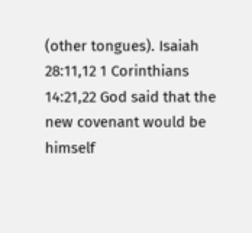(other tongues). Isaiah 28:11,12 1 Corinthians 14:21,22 God said that the new covenant would be himself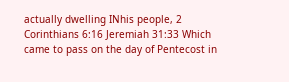actually dwelling INhis people, 2 Corinthians 6:16 Jeremiah 31:33 Which came to pass on the day of Pentecost in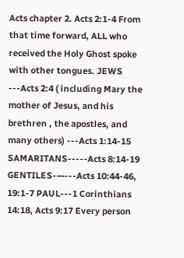Acts chapter 2. Acts 2:1-4 From that time forward, ALL who received the Holy Ghost spoke with other tongues. JEWS ---Acts 2:4 ( including Mary the mother of Jesus, and his brethren , the apostles, and many others) ---Acts 1:14-15 SAMARITANS-----Acts 8:14-19 GENTILES-—---Acts 10:44-46, 19:1-7 PAUL---1 Corinthians 14:18, Acts 9:17 Every person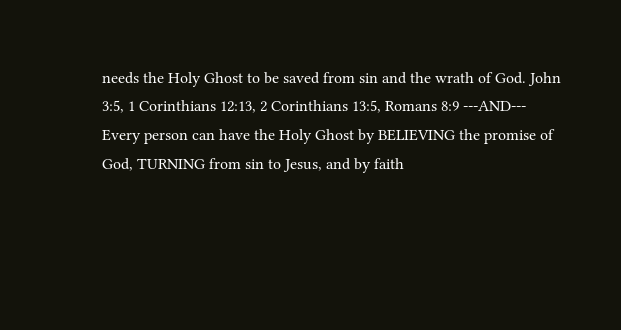needs the Holy Ghost to be saved from sin and the wrath of God. John 3:5, 1 Corinthians 12:13, 2 Corinthians 13:5, Romans 8:9 ---AND--- Every person can have the Holy Ghost by BELIEVING the promise of God, TURNING from sin to Jesus, and by faith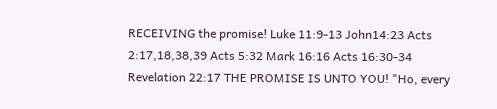RECEIVING the promise! Luke 11:9-13 John14:23 Acts 2:17,18,38,39 Acts 5:32 Mark 16:16 Acts 16:30-34 Revelation 22:17 THE PROMISE IS UNTO YOU! "Ho, every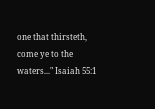one that thirsteth, come ye to the waters..." Isaiah 55:1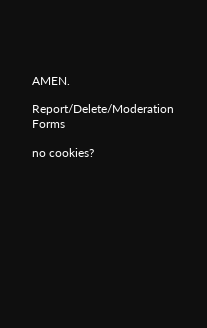AMEN.

Report/Delete/Moderation Forms

no cookies?